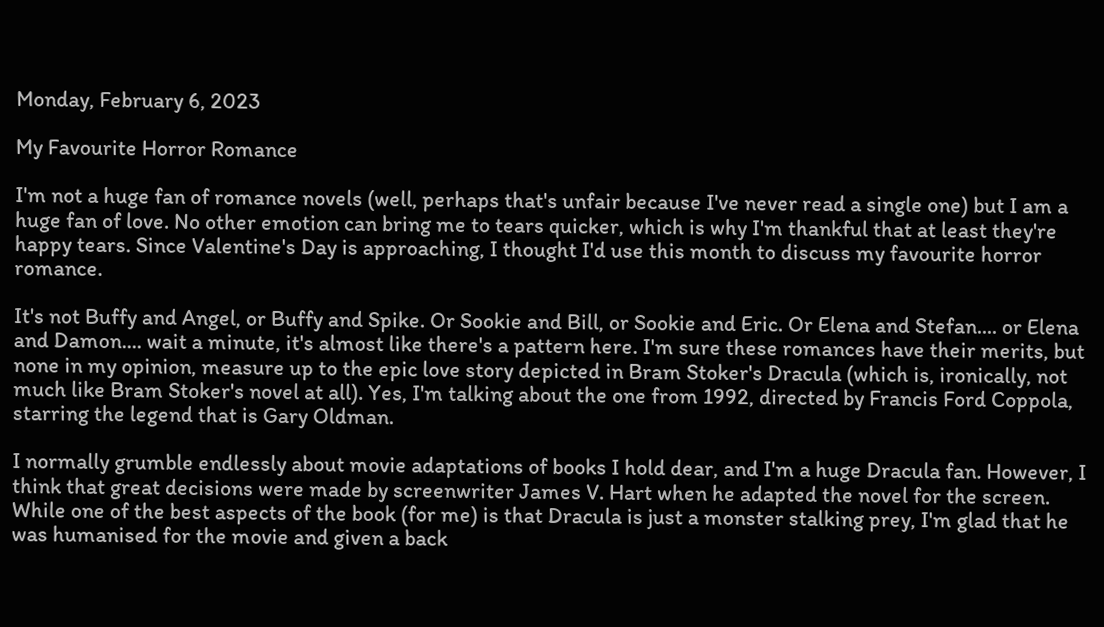Monday, February 6, 2023

My Favourite Horror Romance

I'm not a huge fan of romance novels (well, perhaps that's unfair because I've never read a single one) but I am a huge fan of love. No other emotion can bring me to tears quicker, which is why I'm thankful that at least they're happy tears. Since Valentine's Day is approaching, I thought I'd use this month to discuss my favourite horror romance.

It's not Buffy and Angel, or Buffy and Spike. Or Sookie and Bill, or Sookie and Eric. Or Elena and Stefan.... or Elena and Damon.... wait a minute, it's almost like there's a pattern here. I'm sure these romances have their merits, but none in my opinion, measure up to the epic love story depicted in Bram Stoker's Dracula (which is, ironically, not much like Bram Stoker's novel at all). Yes, I'm talking about the one from 1992, directed by Francis Ford Coppola, starring the legend that is Gary Oldman.

I normally grumble endlessly about movie adaptations of books I hold dear, and I'm a huge Dracula fan. However, I think that great decisions were made by screenwriter James V. Hart when he adapted the novel for the screen. While one of the best aspects of the book (for me) is that Dracula is just a monster stalking prey, I'm glad that he was humanised for the movie and given a back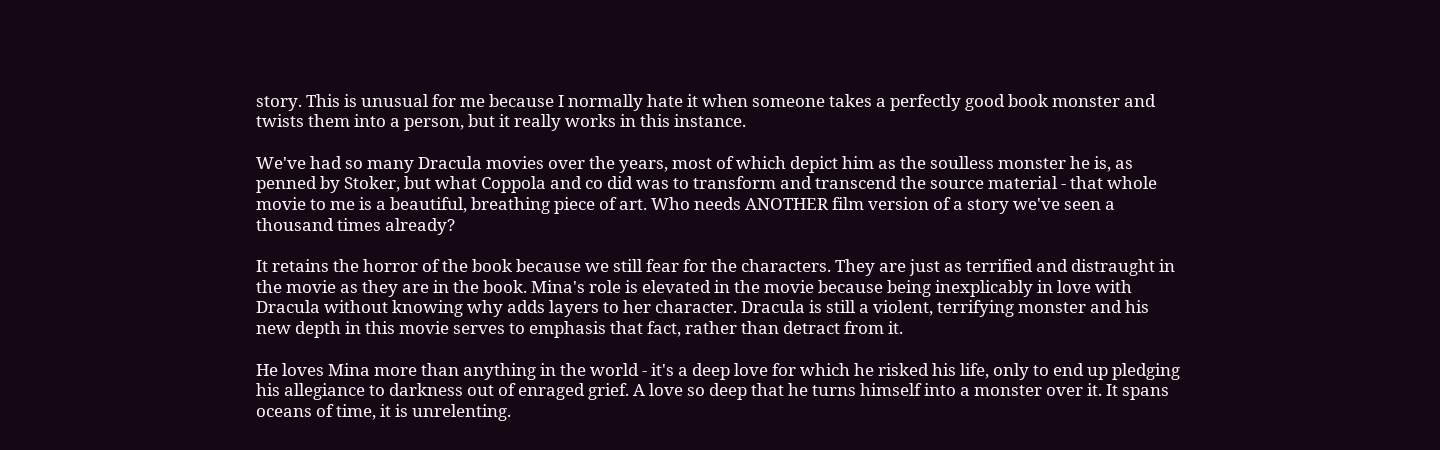story. This is unusual for me because I normally hate it when someone takes a perfectly good book monster and twists them into a person, but it really works in this instance.

We've had so many Dracula movies over the years, most of which depict him as the soulless monster he is, as penned by Stoker, but what Coppola and co did was to transform and transcend the source material - that whole movie to me is a beautiful, breathing piece of art. Who needs ANOTHER film version of a story we've seen a thousand times already?

It retains the horror of the book because we still fear for the characters. They are just as terrified and distraught in the movie as they are in the book. Mina's role is elevated in the movie because being inexplicably in love with Dracula without knowing why adds layers to her character. Dracula is still a violent, terrifying monster and his new depth in this movie serves to emphasis that fact, rather than detract from it.

He loves Mina more than anything in the world - it's a deep love for which he risked his life, only to end up pledging his allegiance to darkness out of enraged grief. A love so deep that he turns himself into a monster over it. It spans oceans of time, it is unrelenting.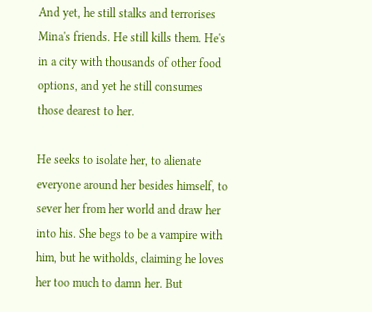And yet, he still stalks and terrorises Mina's friends. He still kills them. He's in a city with thousands of other food options, and yet he still consumes those dearest to her.

He seeks to isolate her, to alienate everyone around her besides himself, to sever her from her world and draw her into his. She begs to be a vampire with him, but he witholds, claiming he loves her too much to damn her. But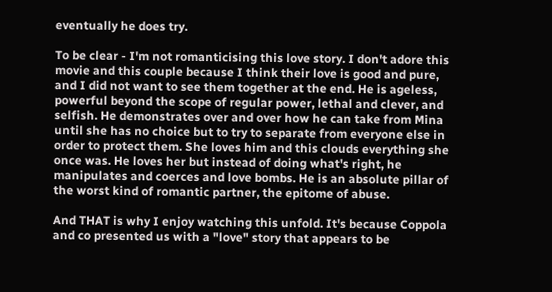eventually he does try.

To be clear - I'm not romanticising this love story. I don't adore this movie and this couple because I think their love is good and pure, and I did not want to see them together at the end. He is ageless, powerful beyond the scope of regular power, lethal and clever, and selfish. He demonstrates over and over how he can take from Mina until she has no choice but to try to separate from everyone else in order to protect them. She loves him and this clouds everything she once was. He loves her but instead of doing what's right, he manipulates and coerces and love bombs. He is an absolute pillar of the worst kind of romantic partner, the epitome of abuse.

And THAT is why I enjoy watching this unfold. It's because Coppola and co presented us with a "love" story that appears to be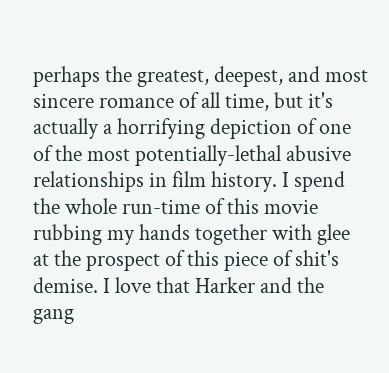perhaps the greatest, deepest, and most sincere romance of all time, but it's actually a horrifying depiction of one of the most potentially-lethal abusive relationships in film history. I spend the whole run-time of this movie rubbing my hands together with glee at the prospect of this piece of shit's demise. I love that Harker and the gang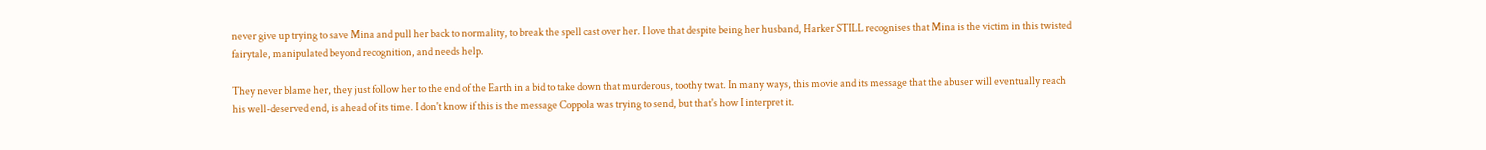never give up trying to save Mina and pull her back to normality, to break the spell cast over her. I love that despite being her husband, Harker STILL recognises that Mina is the victim in this twisted fairytale, manipulated beyond recognition, and needs help.

They never blame her, they just follow her to the end of the Earth in a bid to take down that murderous, toothy twat. In many ways, this movie and its message that the abuser will eventually reach his well-deserved end, is ahead of its time. I don't know if this is the message Coppola was trying to send, but that's how I interpret it.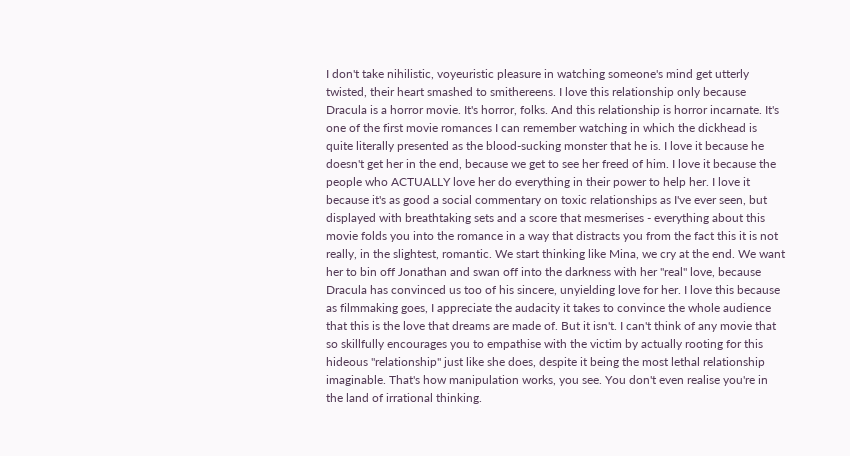I don't take nihilistic, voyeuristic pleasure in watching someone's mind get utterly twisted, their heart smashed to smithereens. I love this relationship only because Dracula is a horror movie. It's horror, folks. And this relationship is horror incarnate. It's one of the first movie romances I can remember watching in which the dickhead is quite literally presented as the blood-sucking monster that he is. I love it because he doesn't get her in the end, because we get to see her freed of him. I love it because the people who ACTUALLY love her do everything in their power to help her. I love it because it's as good a social commentary on toxic relationships as I've ever seen, but displayed with breathtaking sets and a score that mesmerises - everything about this movie folds you into the romance in a way that distracts you from the fact this it is not really, in the slightest, romantic. We start thinking like Mina, we cry at the end. We want her to bin off Jonathan and swan off into the darkness with her "real" love, because Dracula has convinced us too of his sincere, unyielding love for her. I love this because as filmmaking goes, I appreciate the audacity it takes to convince the whole audience that this is the love that dreams are made of. But it isn't. I can't think of any movie that so skillfully encourages you to empathise with the victim by actually rooting for this hideous "relationship" just like she does, despite it being the most lethal relationship imaginable. That's how manipulation works, you see. You don't even realise you're in the land of irrational thinking.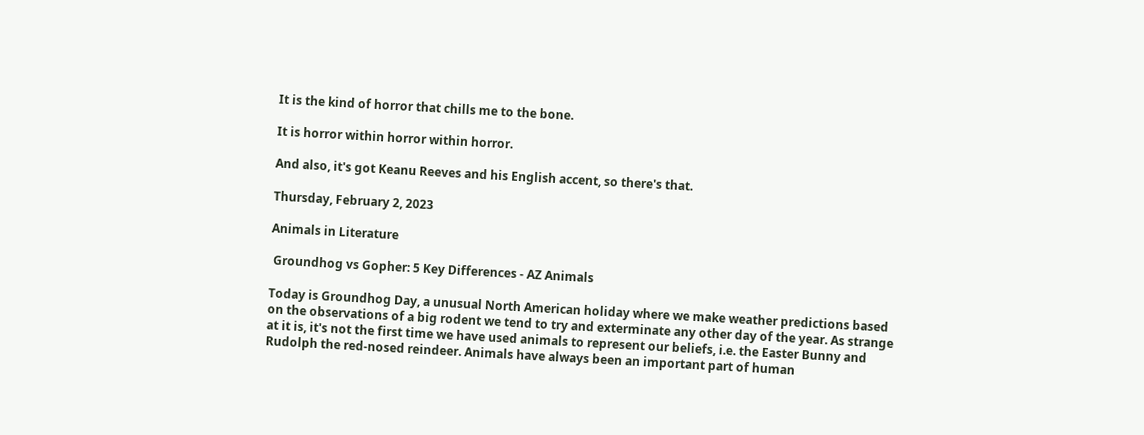It is the kind of horror that chills me to the bone.

It is horror within horror within horror.

And also, it's got Keanu Reeves and his English accent, so there's that.

Thursday, February 2, 2023

Animals in Literature

 Groundhog vs Gopher: 5 Key Differences - AZ Animals

Today is Groundhog Day, a unusual North American holiday where we make weather predictions based on the observations of a big rodent we tend to try and exterminate any other day of the year. As strange at it is, it's not the first time we have used animals to represent our beliefs, i.e. the Easter Bunny and Rudolph the red-nosed reindeer. Animals have always been an important part of human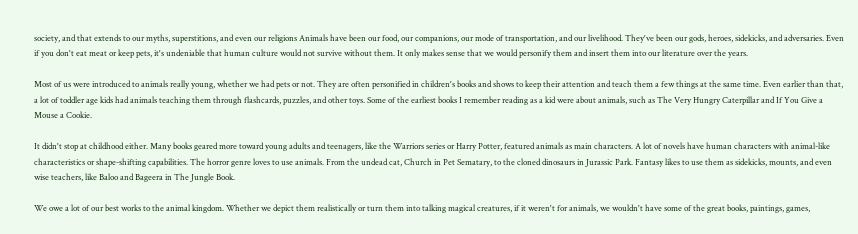society, and that extends to our myths, superstitions, and even our religions Animals have been our food, our companions, our mode of transportation, and our livelihood. They've been our gods, heroes, sidekicks, and adversaries. Even if you don't eat meat or keep pets, it's undeniable that human culture would not survive without them. It only makes sense that we would personify them and insert them into our literature over the years.

Most of us were introduced to animals really young, whether we had pets or not. They are often personified in children's books and shows to keep their attention and teach them a few things at the same time. Even earlier than that, a lot of toddler age kids had animals teaching them through flashcards, puzzles, and other toys. Some of the earliest books I remember reading as a kid were about animals, such as The Very Hungry Caterpillar and If You Give a Mouse a Cookie.

It didn't stop at childhood either. Many books geared more toward young adults and teenagers, like the Warriors series or Harry Potter, featured animals as main characters. A lot of novels have human characters with animal-like characteristics or shape-shifting capabilities. The horror genre loves to use animals. From the undead cat, Church in Pet Sematary, to the cloned dinosaurs in Jurassic Park. Fantasy likes to use them as sidekicks, mounts, and even wise teachers, like Baloo and Bageera in The Jungle Book.

We owe a lot of our best works to the animal kingdom. Whether we depict them realistically or turn them into talking magical creatures, if it weren't for animals, we wouldn't have some of the great books, paintings, games,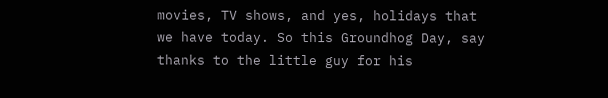movies, TV shows, and yes, holidays that we have today. So this Groundhog Day, say thanks to the little guy for his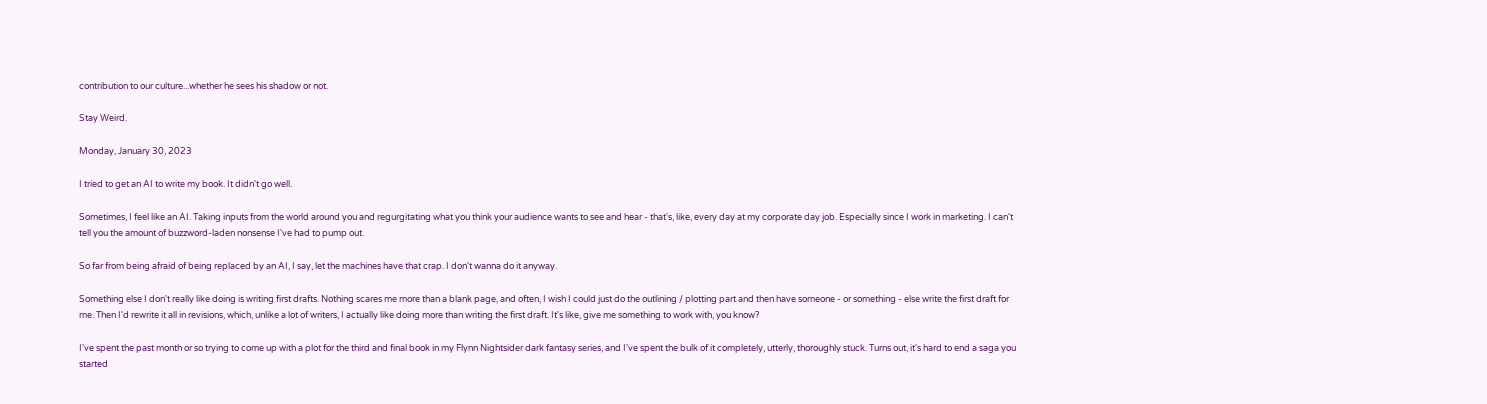contribution to our culture...whether he sees his shadow or not.

Stay Weird.

Monday, January 30, 2023

I tried to get an AI to write my book. It didn't go well.

Sometimes, I feel like an AI. Taking inputs from the world around you and regurgitating what you think your audience wants to see and hear - that's, like, every day at my corporate day job. Especially since I work in marketing. I can't tell you the amount of buzzword-laden nonsense I've had to pump out.

So far from being afraid of being replaced by an AI, I say, let the machines have that crap. I don't wanna do it anyway.

Something else I don't really like doing is writing first drafts. Nothing scares me more than a blank page, and often, I wish I could just do the outlining / plotting part and then have someone - or something - else write the first draft for me. Then I'd rewrite it all in revisions, which, unlike a lot of writers, I actually like doing more than writing the first draft. It's like, give me something to work with, you know?

I've spent the past month or so trying to come up with a plot for the third and final book in my Flynn Nightsider dark fantasy series, and I've spent the bulk of it completely, utterly, thoroughly stuck. Turns out, it's hard to end a saga you started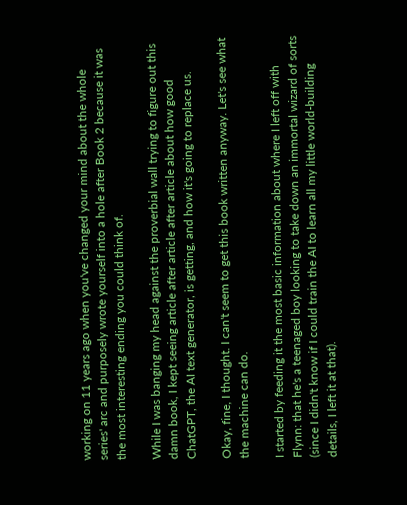working on 11 years ago when you've changed your mind about the whole series' arc and purposely wrote yourself into a hole after Book 2 because it was the most interesting ending you could think of.

While I was banging my head against the proverbial wall trying to figure out this damn book, I kept seeing article after article after article about how good ChatGPT, the AI text generator, is getting, and how it's going to replace us.

Okay, fine, I thought. I can't seem to get this book written anyway. Let's see what the machine can do.

I started by feeding it the most basic information about where I left off with Flynn: that he's a teenaged boy looking to take down an immortal wizard of sorts (since I didn't know if I could train the AI to learn all my little world-building details, I left it at that).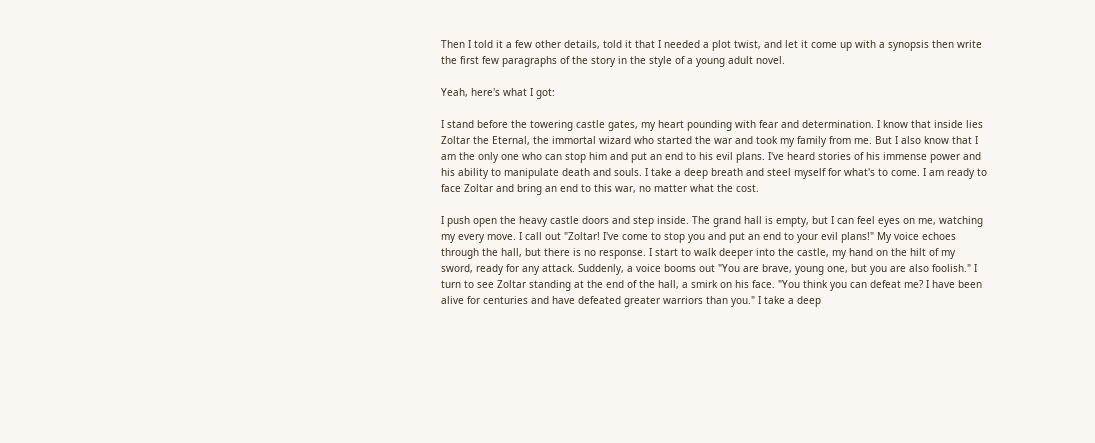Then I told it a few other details, told it that I needed a plot twist, and let it come up with a synopsis then write the first few paragraphs of the story in the style of a young adult novel.

Yeah, here's what I got:

I stand before the towering castle gates, my heart pounding with fear and determination. I know that inside lies Zoltar the Eternal, the immortal wizard who started the war and took my family from me. But I also know that I am the only one who can stop him and put an end to his evil plans. I've heard stories of his immense power and his ability to manipulate death and souls. I take a deep breath and steel myself for what's to come. I am ready to face Zoltar and bring an end to this war, no matter what the cost.

I push open the heavy castle doors and step inside. The grand hall is empty, but I can feel eyes on me, watching my every move. I call out "Zoltar! I've come to stop you and put an end to your evil plans!" My voice echoes through the hall, but there is no response. I start to walk deeper into the castle, my hand on the hilt of my sword, ready for any attack. Suddenly, a voice booms out "You are brave, young one, but you are also foolish." I turn to see Zoltar standing at the end of the hall, a smirk on his face. "You think you can defeat me? I have been alive for centuries and have defeated greater warriors than you." I take a deep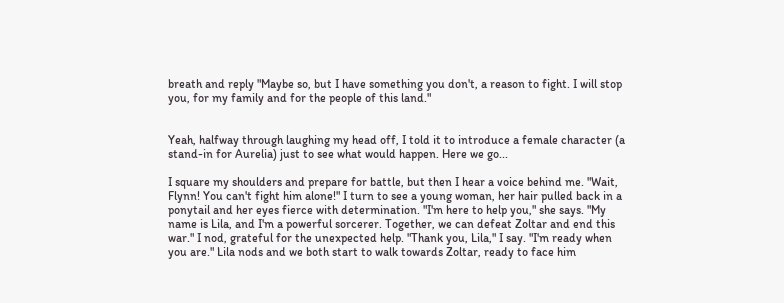breath and reply "Maybe so, but I have something you don't, a reason to fight. I will stop you, for my family and for the people of this land."


Yeah, halfway through laughing my head off, I told it to introduce a female character (a stand-in for Aurelia) just to see what would happen. Here we go...

I square my shoulders and prepare for battle, but then I hear a voice behind me. "Wait, Flynn! You can't fight him alone!" I turn to see a young woman, her hair pulled back in a ponytail and her eyes fierce with determination. "I'm here to help you," she says. "My name is Lila, and I'm a powerful sorcerer. Together, we can defeat Zoltar and end this war." I nod, grateful for the unexpected help. "Thank you, Lila," I say. "I'm ready when you are." Lila nods and we both start to walk towards Zoltar, ready to face him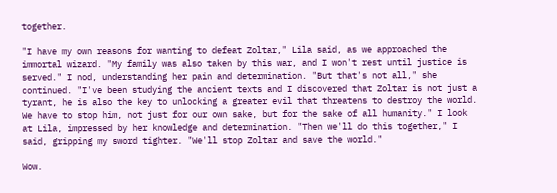together.

"I have my own reasons for wanting to defeat Zoltar," Lila said, as we approached the immortal wizard. "My family was also taken by this war, and I won't rest until justice is served." I nod, understanding her pain and determination. "But that's not all," she continued. "I've been studying the ancient texts and I discovered that Zoltar is not just a tyrant, he is also the key to unlocking a greater evil that threatens to destroy the world. We have to stop him, not just for our own sake, but for the sake of all humanity." I look at Lila, impressed by her knowledge and determination. "Then we'll do this together," I said, gripping my sword tighter. "We'll stop Zoltar and save the world."

Wow.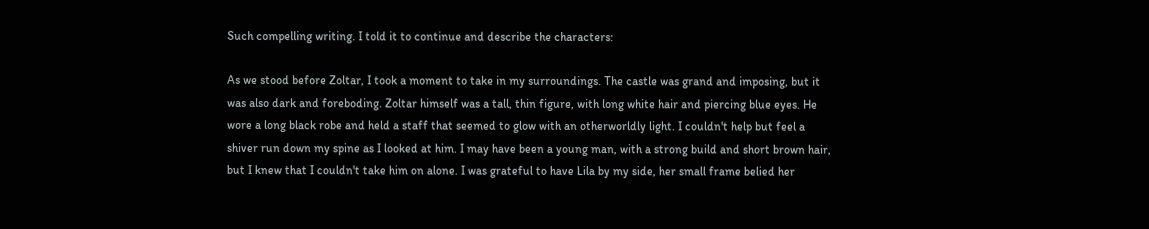Such compelling writing. I told it to continue and describe the characters:

As we stood before Zoltar, I took a moment to take in my surroundings. The castle was grand and imposing, but it was also dark and foreboding. Zoltar himself was a tall, thin figure, with long white hair and piercing blue eyes. He wore a long black robe and held a staff that seemed to glow with an otherworldly light. I couldn't help but feel a shiver run down my spine as I looked at him. I may have been a young man, with a strong build and short brown hair, but I knew that I couldn't take him on alone. I was grateful to have Lila by my side, her small frame belied her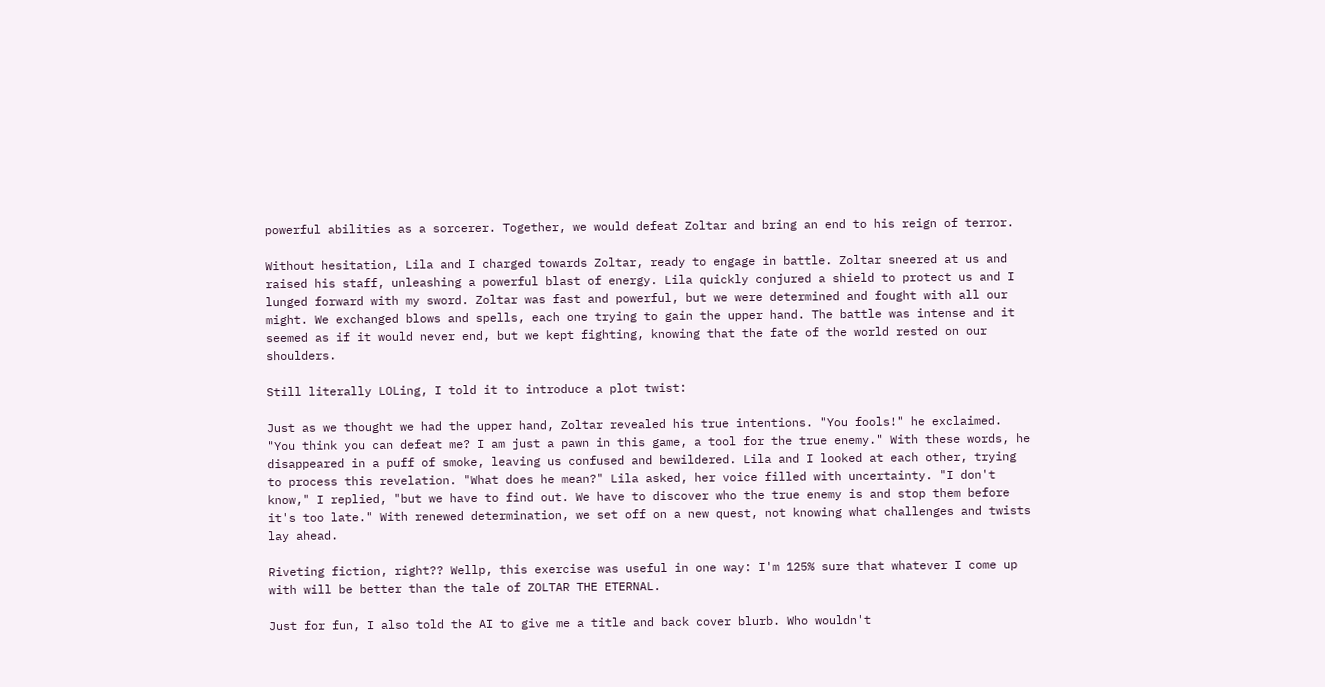powerful abilities as a sorcerer. Together, we would defeat Zoltar and bring an end to his reign of terror.

Without hesitation, Lila and I charged towards Zoltar, ready to engage in battle. Zoltar sneered at us and raised his staff, unleashing a powerful blast of energy. Lila quickly conjured a shield to protect us and I lunged forward with my sword. Zoltar was fast and powerful, but we were determined and fought with all our might. We exchanged blows and spells, each one trying to gain the upper hand. The battle was intense and it seemed as if it would never end, but we kept fighting, knowing that the fate of the world rested on our shoulders.

Still literally LOLing, I told it to introduce a plot twist:

Just as we thought we had the upper hand, Zoltar revealed his true intentions. "You fools!" he exclaimed. "You think you can defeat me? I am just a pawn in this game, a tool for the true enemy." With these words, he disappeared in a puff of smoke, leaving us confused and bewildered. Lila and I looked at each other, trying to process this revelation. "What does he mean?" Lila asked, her voice filled with uncertainty. "I don't know," I replied, "but we have to find out. We have to discover who the true enemy is and stop them before it's too late." With renewed determination, we set off on a new quest, not knowing what challenges and twists lay ahead.

Riveting fiction, right?? Wellp, this exercise was useful in one way: I'm 125% sure that whatever I come up with will be better than the tale of ZOLTAR THE ETERNAL.

Just for fun, I also told the AI to give me a title and back cover blurb. Who wouldn't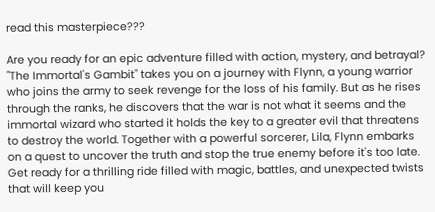read this masterpiece???

Are you ready for an epic adventure filled with action, mystery, and betrayal? "The Immortal's Gambit" takes you on a journey with Flynn, a young warrior who joins the army to seek revenge for the loss of his family. But as he rises through the ranks, he discovers that the war is not what it seems and the immortal wizard who started it holds the key to a greater evil that threatens to destroy the world. Together with a powerful sorcerer, Lila, Flynn embarks on a quest to uncover the truth and stop the true enemy before it's too late. Get ready for a thrilling ride filled with magic, battles, and unexpected twists that will keep you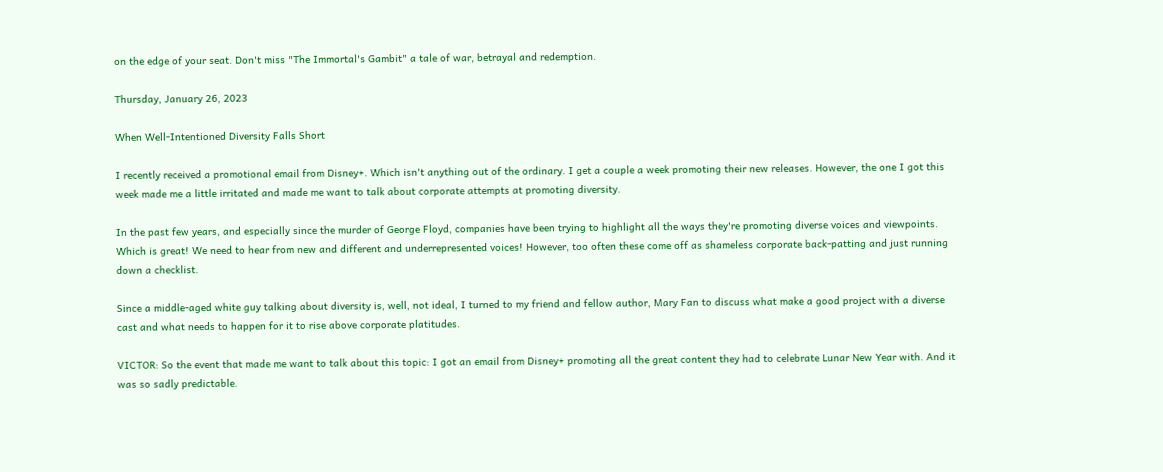on the edge of your seat. Don't miss "The Immortal's Gambit" a tale of war, betrayal and redemption.

Thursday, January 26, 2023

When Well-Intentioned Diversity Falls Short

I recently received a promotional email from Disney+. Which isn't anything out of the ordinary. I get a couple a week promoting their new releases. However, the one I got this week made me a little irritated and made me want to talk about corporate attempts at promoting diversity.

In the past few years, and especially since the murder of George Floyd, companies have been trying to highlight all the ways they're promoting diverse voices and viewpoints. Which is great! We need to hear from new and different and underrepresented voices! However, too often these come off as shameless corporate back-patting and just running down a checklist.

Since a middle-aged white guy talking about diversity is, well, not ideal, I turned to my friend and fellow author, Mary Fan to discuss what make a good project with a diverse cast and what needs to happen for it to rise above corporate platitudes.

VICTOR: So the event that made me want to talk about this topic: I got an email from Disney+ promoting all the great content they had to celebrate Lunar New Year with. And it was so sadly predictable.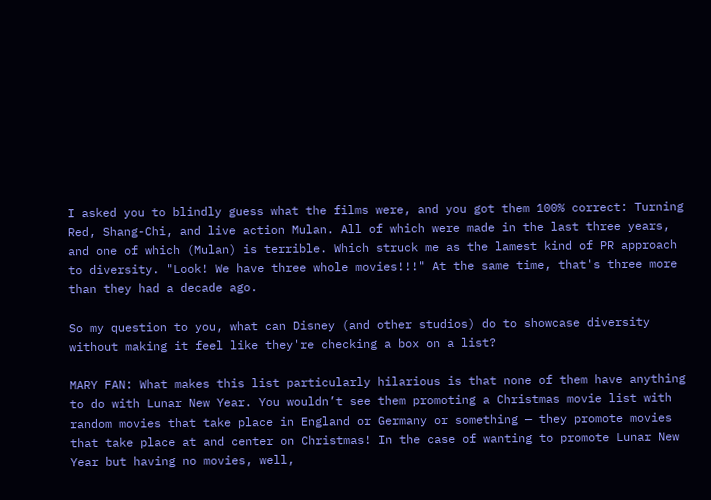I asked you to blindly guess what the films were, and you got them 100% correct: Turning Red, Shang-Chi, and live action Mulan. All of which were made in the last three years, and one of which (Mulan) is terrible. Which struck me as the lamest kind of PR approach to diversity. "Look! We have three whole movies!!!" At the same time, that's three more than they had a decade ago.

So my question to you, what can Disney (and other studios) do to showcase diversity without making it feel like they're checking a box on a list?

MARY FAN: What makes this list particularly hilarious is that none of them have anything to do with Lunar New Year. You wouldn’t see them promoting a Christmas movie list with random movies that take place in England or Germany or something — they promote movies that take place at and center on Christmas! In the case of wanting to promote Lunar New Year but having no movies, well,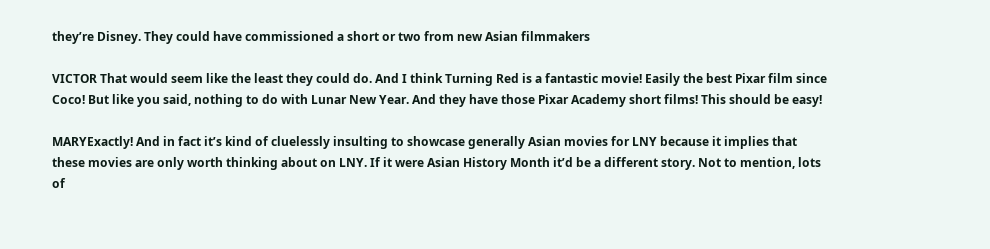they’re Disney. They could have commissioned a short or two from new Asian filmmakers

VICTOR That would seem like the least they could do. And I think Turning Red is a fantastic movie! Easily the best Pixar film since Coco! But like you said, nothing to do with Lunar New Year. And they have those Pixar Academy short films! This should be easy!

MARYExactly! And in fact it’s kind of cluelessly insulting to showcase generally Asian movies for LNY because it implies that these movies are only worth thinking about on LNY. If it were Asian History Month it’d be a different story. Not to mention, lots of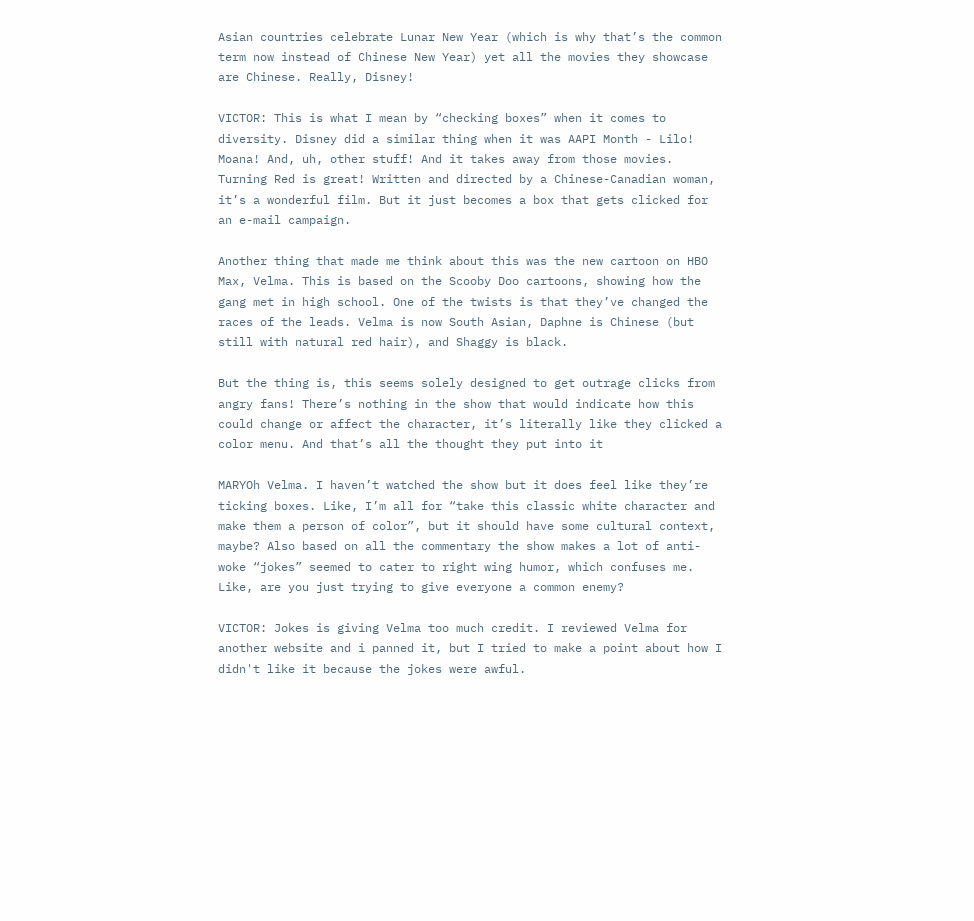Asian countries celebrate Lunar New Year (which is why that’s the common term now instead of Chinese New Year) yet all the movies they showcase are Chinese. Really, Disney!

VICTOR: This is what I mean by “checking boxes” when it comes to diversity. Disney did a similar thing when it was AAPI Month - Lilo! Moana! And, uh, other stuff! And it takes away from those movies. Turning Red is great! Written and directed by a Chinese-Canadian woman, it’s a wonderful film. But it just becomes a box that gets clicked for an e-mail campaign.

Another thing that made me think about this was the new cartoon on HBO Max, Velma. This is based on the Scooby Doo cartoons, showing how the gang met in high school. One of the twists is that they’ve changed the races of the leads. Velma is now South Asian, Daphne is Chinese (but still with natural red hair), and Shaggy is black.

But the thing is, this seems solely designed to get outrage clicks from angry fans! There’s nothing in the show that would indicate how this could change or affect the character, it’s literally like they clicked a color menu. And that’s all the thought they put into it

MARYOh Velma. I haven’t watched the show but it does feel like they’re ticking boxes. Like, I’m all for “take this classic white character and make them a person of color”, but it should have some cultural context, maybe? Also based on all the commentary the show makes a lot of anti-woke “jokes” seemed to cater to right wing humor, which confuses me. Like, are you just trying to give everyone a common enemy?

VICTOR: Jokes is giving Velma too much credit. I reviewed Velma for another website and i panned it, but I tried to make a point about how I didn't like it because the jokes were awful.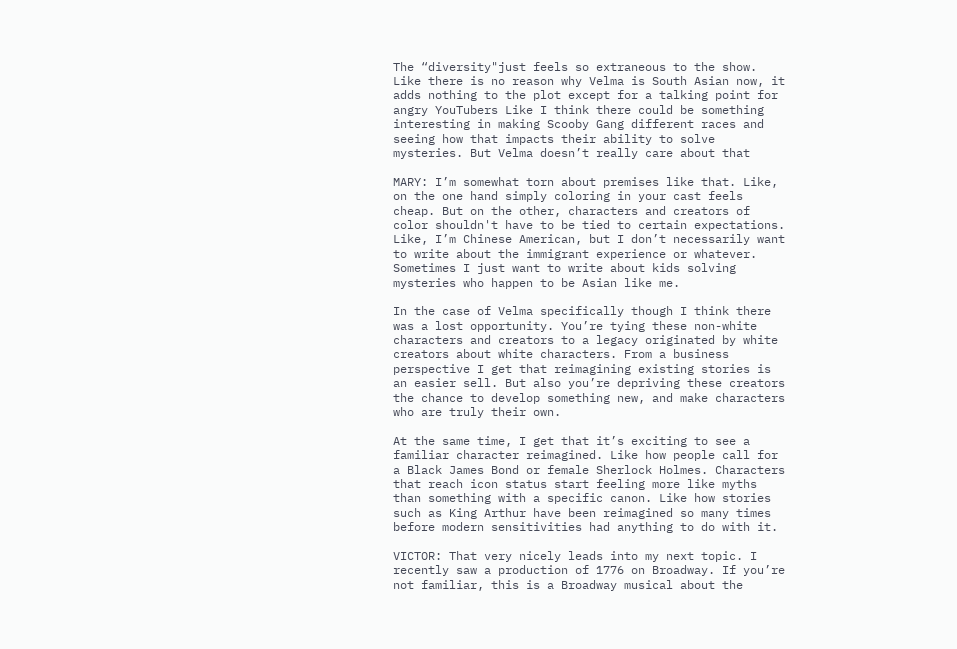The “diversity"just feels so extraneous to the show. Like there is no reason why Velma is South Asian now, it adds nothing to the plot except for a talking point for angry YouTubers Like I think there could be something interesting in making Scooby Gang different races and seeing how that impacts their ability to solve mysteries. But Velma doesn’t really care about that

MARY: I’m somewhat torn about premises like that. Like, on the one hand simply coloring in your cast feels cheap. But on the other, characters and creators of color shouldn't have to be tied to certain expectations. Like, I’m Chinese American, but I don’t necessarily want to write about the immigrant experience or whatever. Sometimes I just want to write about kids solving mysteries who happen to be Asian like me.

In the case of Velma specifically though I think there was a lost opportunity. You’re tying these non-white characters and creators to a legacy originated by white creators about white characters. From a business perspective I get that reimagining existing stories is an easier sell. But also you’re depriving these creators the chance to develop something new, and make characters who are truly their own.

At the same time, I get that it’s exciting to see a familiar character reimagined. Like how people call for a Black James Bond or female Sherlock Holmes. Characters that reach icon status start feeling more like myths than something with a specific canon. Like how stories such as King Arthur have been reimagined so many times before modern sensitivities had anything to do with it.

VICTOR: That very nicely leads into my next topic. I recently saw a production of 1776 on Broadway. If you’re not familiar, this is a Broadway musical about the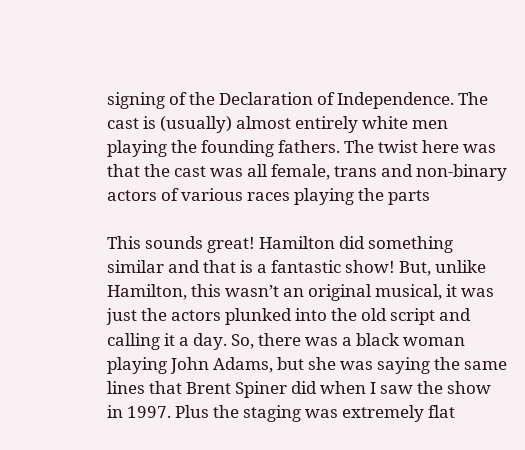signing of the Declaration of Independence. The cast is (usually) almost entirely white men playing the founding fathers. The twist here was that the cast was all female, trans and non-binary actors of various races playing the parts

This sounds great! Hamilton did something similar and that is a fantastic show! But, unlike Hamilton, this wasn’t an original musical, it was just the actors plunked into the old script and calling it a day. So, there was a black woman playing John Adams, but she was saying the same lines that Brent Spiner did when I saw the show in 1997. Plus the staging was extremely flat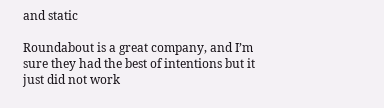and static

Roundabout is a great company, and I’m sure they had the best of intentions but it just did not work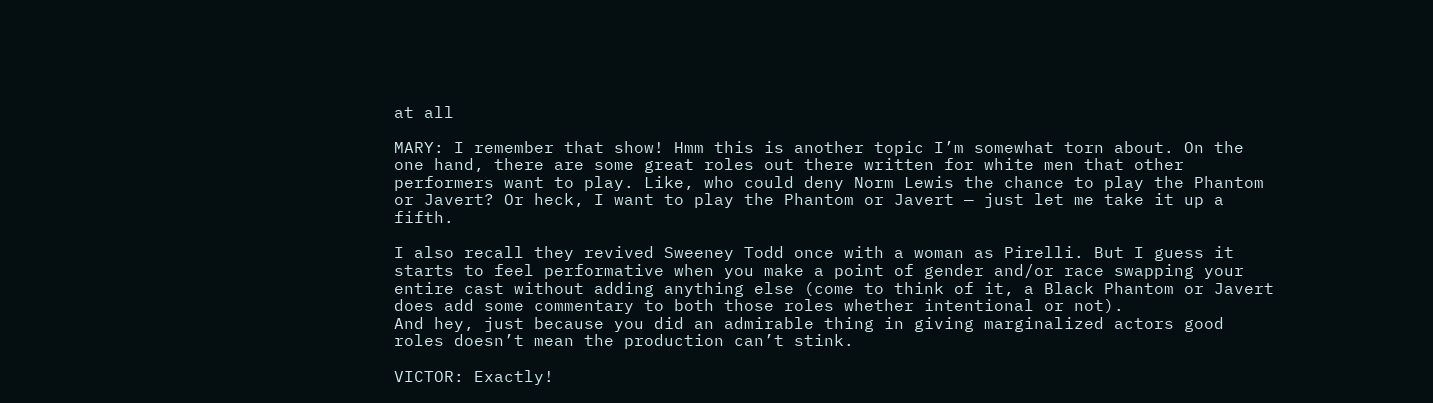at all

MARY: I remember that show! Hmm this is another topic I’m somewhat torn about. On the one hand, there are some great roles out there written for white men that other performers want to play. Like, who could deny Norm Lewis the chance to play the Phantom or Javert? Or heck, I want to play the Phantom or Javert — just let me take it up a fifth.

I also recall they revived Sweeney Todd once with a woman as Pirelli. But I guess it starts to feel performative when you make a point of gender and/or race swapping your entire cast without adding anything else (come to think of it, a Black Phantom or Javert does add some commentary to both those roles whether intentional or not).
And hey, just because you did an admirable thing in giving marginalized actors good roles doesn’t mean the production can’t stink.

VICTOR: Exactly!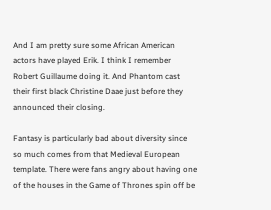And I am pretty sure some African American actors have played Erik. I think I remember Robert Guillaume doing it. And Phantom cast their first black Christine Daae just before they announced their closing.

Fantasy is particularly bad about diversity since so much comes from that Medieval European template. There were fans angry about having one of the houses in the Game of Thrones spin off be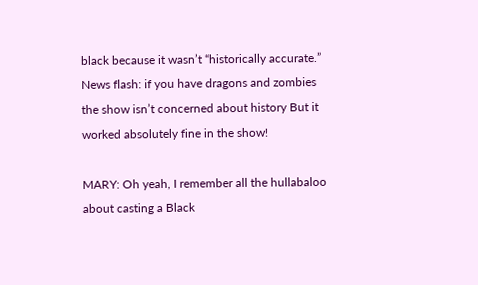black because it wasn’t “historically accurate.” News flash: if you have dragons and zombies the show isn’t concerned about history But it worked absolutely fine in the show!

MARY: Oh yeah, I remember all the hullabaloo about casting a Black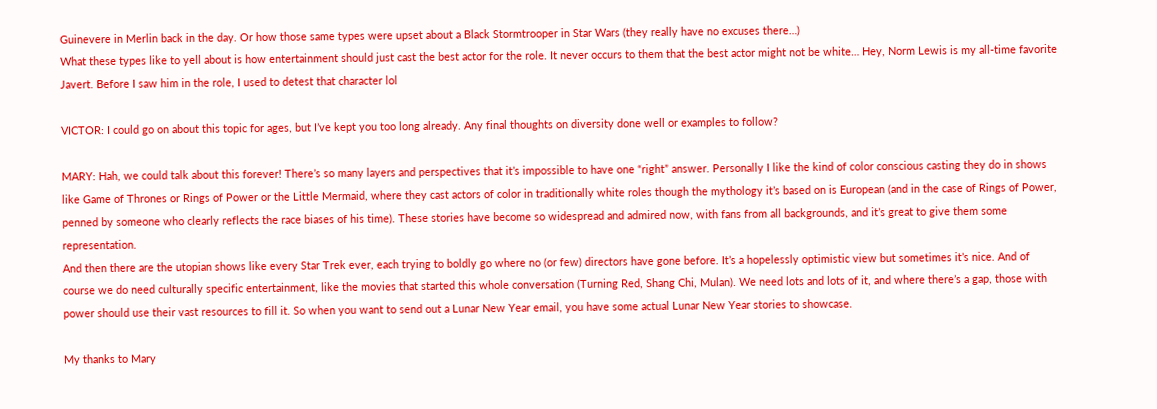Guinevere in Merlin back in the day. Or how those same types were upset about a Black Stormtrooper in Star Wars (they really have no excuses there…)
What these types like to yell about is how entertainment should just cast the best actor for the role. It never occurs to them that the best actor might not be white… Hey, Norm Lewis is my all-time favorite Javert. Before I saw him in the role, I used to detest that character lol

VICTOR: I could go on about this topic for ages, but I’ve kept you too long already. Any final thoughts on diversity done well or examples to follow?

MARY: Hah, we could talk about this forever! There’s so many layers and perspectives that it’s impossible to have one “right” answer. Personally I like the kind of color conscious casting they do in shows like Game of Thrones or Rings of Power or the Little Mermaid, where they cast actors of color in traditionally white roles though the mythology it’s based on is European (and in the case of Rings of Power, penned by someone who clearly reflects the race biases of his time). These stories have become so widespread and admired now, with fans from all backgrounds, and it’s great to give them some representation.
And then there are the utopian shows like every Star Trek ever, each trying to boldly go where no (or few) directors have gone before. It’s a hopelessly optimistic view but sometimes it’s nice. And of course we do need culturally specific entertainment, like the movies that started this whole conversation (Turning Red, Shang Chi, Mulan). We need lots and lots of it, and where there’s a gap, those with power should use their vast resources to fill it. So when you want to send out a Lunar New Year email, you have some actual Lunar New Year stories to showcase.

My thanks to Mary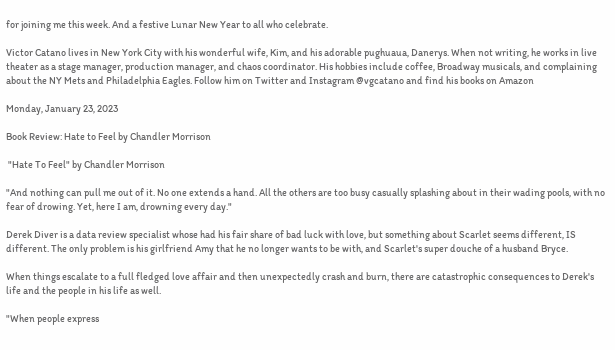for joining me this week. And a festive Lunar New Year to all who celebrate.

Victor Catano lives in New York City with his wonderful wife, Kim, and his adorable pughuaua, Danerys. When not writing, he works in live theater as a stage manager, production manager, and chaos coordinator. His hobbies include coffee, Broadway musicals, and complaining about the NY Mets and Philadelphia Eagles. Follow him on Twitter and Instagram @vgcatano and find his books on Amazon

Monday, January 23, 2023

Book Review: Hate to Feel by Chandler Morrison

 "Hate To Feel" by Chandler Morrison

"And nothing can pull me out of it. No one extends a hand. All the others are too busy casually splashing about in their wading pools, with no fear of drowing. Yet, here I am, drowning every day."

Derek Diver is a data review specialist whose had his fair share of bad luck with love, but something about Scarlet seems different, IS different. The only problem is his girlfriend Amy that he no longer wants to be with, and Scarlet's super douche of a husband Bryce.

When things escalate to a full fledged love affair and then unexpectedly crash and burn, there are catastrophic consequences to Derek's life and the people in his life as well.

"When people express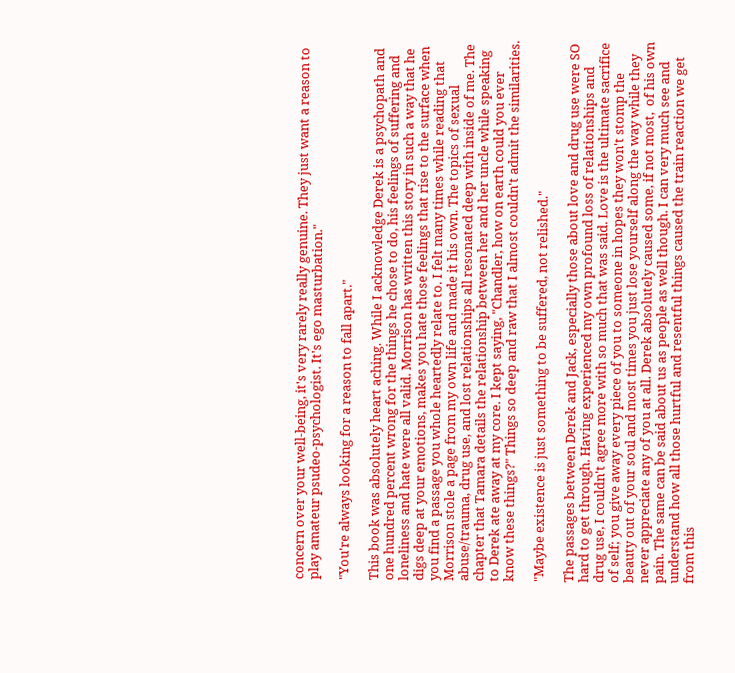concern over your well-being, it's very rarely really genuine. They just want a reason to play amateur psudeo-psychologist. It's ego masturbation."

"You're always looking for a reason to fall apart."

This book was absolutely heart aching. While I acknowledge Derek is a psychopath and one hundred percent wrong for the things he chose to do, his feelings of suffering and loneliness and hate were all valid. Morrison has written this story in such a way that he digs deep at your emotions, makes you hate those feelings that rise to the surface when you find a passage you whole heartedly relate to. I felt many times while reading that Morrison stole a page from my own life and made it his own. The topics of sexual abuse/trauma, drug use, and lost relationships all resonated deep with inside of me. The chapter that Tamara details the relationship between her and her uncle while speaking to Derek ate away at my core. I kept saying, "Chandler, how on earth could you ever know these things?" Things so deep and raw that I almost couldn't admit the similarities.

"Maybe existence is just something to be suffered, not relished."

The passages between Derek and Jack, especially those about love and drug use were SO hard to get through. Having experienced my own profound loss of relationships and drug use, I couldn't agree more with so much that was said. Love is the ultimate sacrifice of self; you give away every piece of you to someone in hopes they won't stomp the beauty out of your soul and most times you just lose yourself along the way while they never appreciate any of you at all. Derek absolutely caused some, if not most,  of his own pain. The same can be said about us as people as well though. I can very much see and understand how all those hurtful and resentful things caused the train reaction we get from this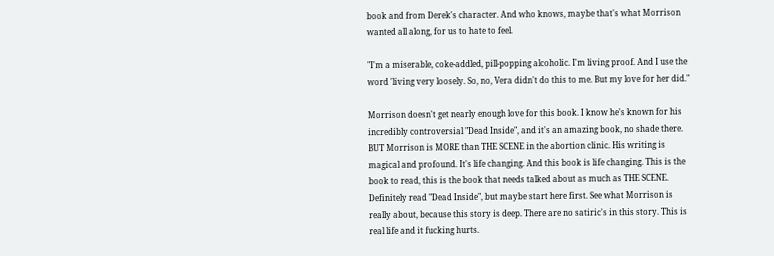book and from Derek's character. And who knows, maybe that's what Morrison wanted all along, for us to hate to feel.

"I'm a miserable, coke-addled, pill-popping alcoholic. I'm living proof. And I use the word 'living very loosely. So, no, Vera didn't do this to me. But my love for her did."

Morrison doesn't get nearly enough love for this book. I know he's known for his incredibly controversial "Dead Inside", and it's an amazing book, no shade there. BUT Morrison is MORE than THE SCENE in the abortion clinic. His writing is magical and profound. It's life changing. And this book is life changing. This is the book to read, this is the book that needs talked about as much as THE SCENE. Definitely read "Dead Inside", but maybe start here first. See what Morrison is really about, because this story is deep. There are no satiric's in this story. This is real life and it fucking hurts.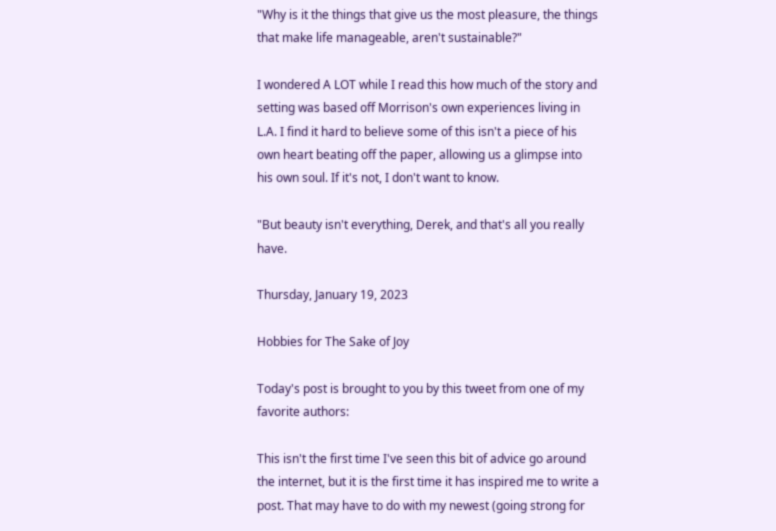"Why is it the things that give us the most pleasure, the things that make life manageable, aren't sustainable?"

I wondered A LOT while I read this how much of the story and setting was based off Morrison's own experiences living in L.A. I find it hard to believe some of this isn't a piece of his own heart beating off the paper, allowing us a glimpse into his own soul. If it's not, I don't want to know.

"But beauty isn't everything, Derek, and that's all you really have.

Thursday, January 19, 2023

Hobbies for The Sake of Joy

Today's post is brought to you by this tweet from one of my favorite authors:

This isn't the first time I've seen this bit of advice go around the internet, but it is the first time it has inspired me to write a post. That may have to do with my newest (going strong for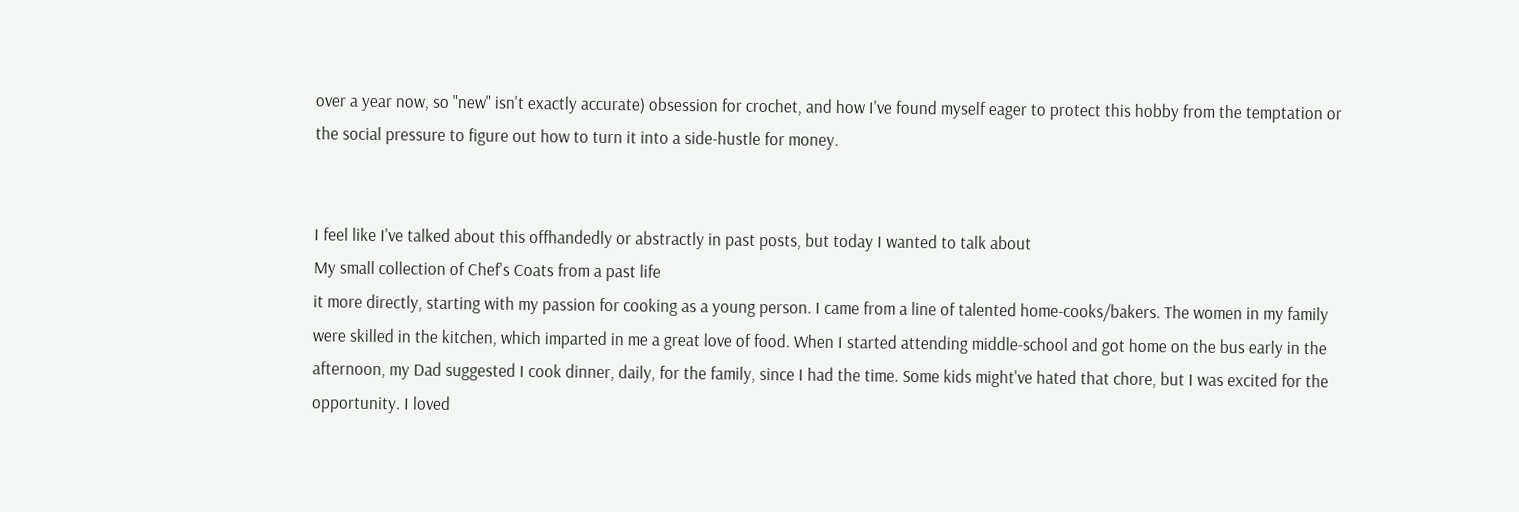over a year now, so "new" isn't exactly accurate) obsession for crochet, and how I've found myself eager to protect this hobby from the temptation or the social pressure to figure out how to turn it into a side-hustle for money.


I feel like I've talked about this offhandedly or abstractly in past posts, but today I wanted to talk about
My small collection of Chef's Coats from a past life
it more directly, starting with my passion for cooking as a young person. I came from a line of talented home-cooks/bakers. The women in my family were skilled in the kitchen, which imparted in me a great love of food. When I started attending middle-school and got home on the bus early in the afternoon, my Dad suggested I cook dinner, daily, for the family, since I had the time. Some kids might've hated that chore, but I was excited for the opportunity. I loved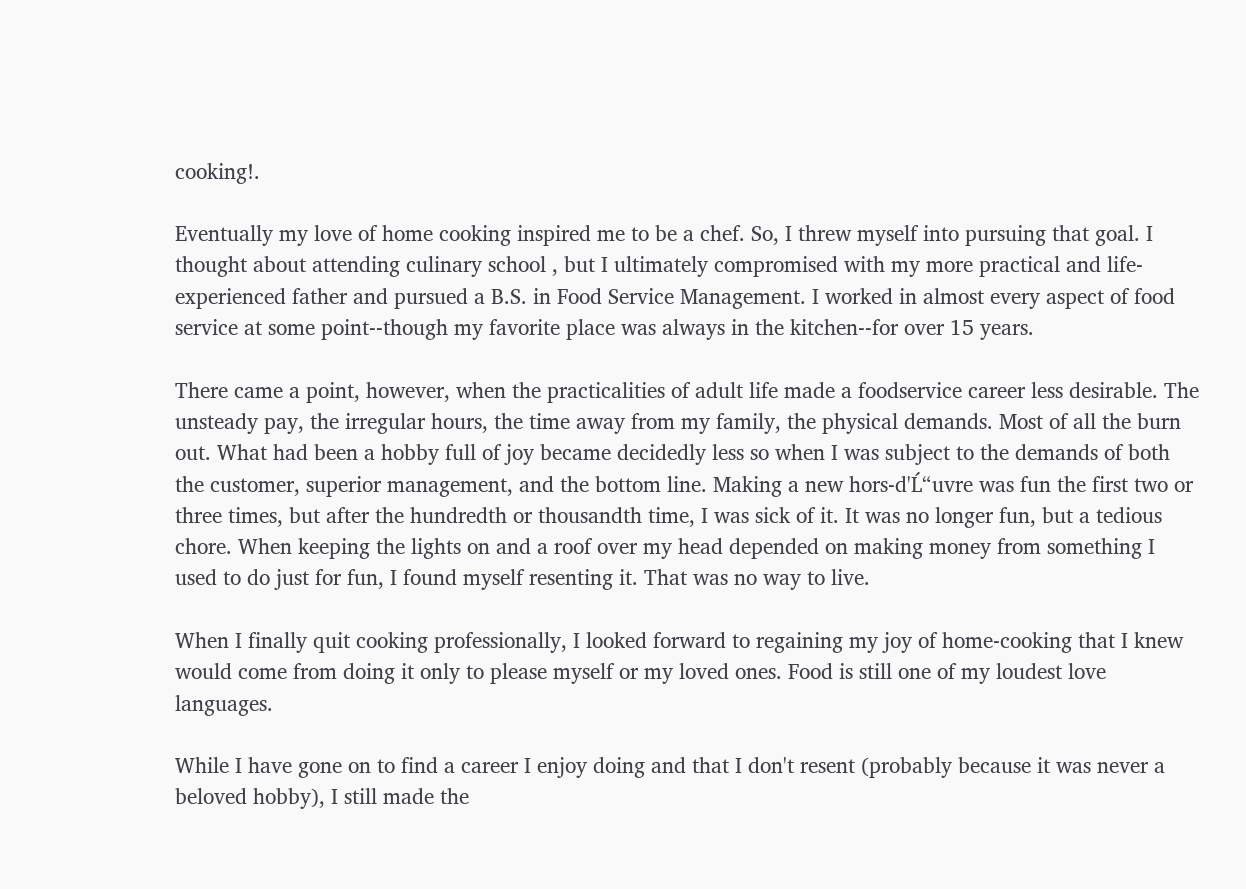cooking!.

Eventually my love of home cooking inspired me to be a chef. So, I threw myself into pursuing that goal. I thought about attending culinary school , but I ultimately compromised with my more practical and life-experienced father and pursued a B.S. in Food Service Management. I worked in almost every aspect of food service at some point--though my favorite place was always in the kitchen--for over 15 years.

There came a point, however, when the practicalities of adult life made a foodservice career less desirable. The unsteady pay, the irregular hours, the time away from my family, the physical demands. Most of all the burn out. What had been a hobby full of joy became decidedly less so when I was subject to the demands of both the customer, superior management, and the bottom line. Making a new hors-d'Ĺ“uvre was fun the first two or three times, but after the hundredth or thousandth time, I was sick of it. It was no longer fun, but a tedious chore. When keeping the lights on and a roof over my head depended on making money from something I used to do just for fun, I found myself resenting it. That was no way to live.

When I finally quit cooking professionally, I looked forward to regaining my joy of home-cooking that I knew would come from doing it only to please myself or my loved ones. Food is still one of my loudest love languages.

While I have gone on to find a career I enjoy doing and that I don't resent (probably because it was never a beloved hobby), I still made the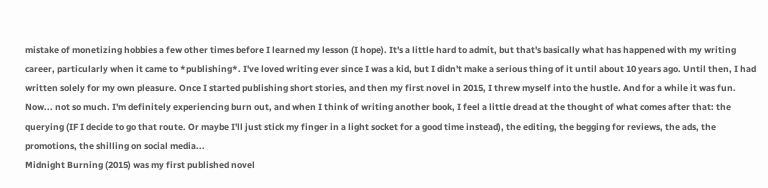mistake of monetizing hobbies a few other times before I learned my lesson (I hope). It's a little hard to admit, but that's basically what has happened with my writing career, particularly when it came to *publishing*. I've loved writing ever since I was a kid, but I didn't make a serious thing of it until about 10 years ago. Until then, I had written solely for my own pleasure. Once I started publishing short stories, and then my first novel in 2015, I threw myself into the hustle. And for a while it was fun. Now... not so much. I'm definitely experiencing burn out, and when I think of writing another book, I feel a little dread at the thought of what comes after that: the querying (IF I decide to go that route. Or maybe I'll just stick my finger in a light socket for a good time instead), the editing, the begging for reviews, the ads, the promotions, the shilling on social media...
Midnight Burning (2015) was my first published novel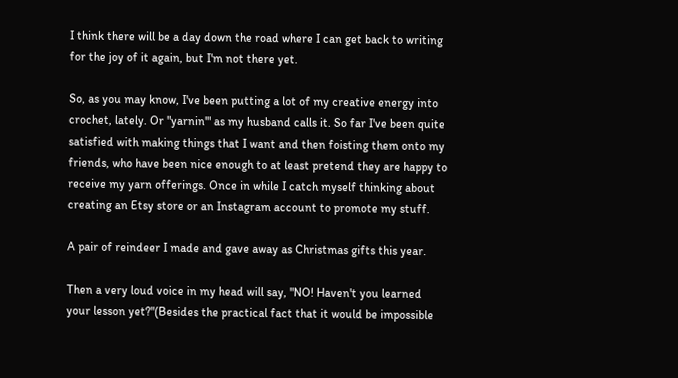I think there will be a day down the road where I can get back to writing for the joy of it again, but I'm not there yet.

So, as you may know, I've been putting a lot of my creative energy into crochet, lately. Or "yarnin'" as my husband calls it. So far I've been quite satisfied with making things that I want and then foisting them onto my friends, who have been nice enough to at least pretend they are happy to receive my yarn offerings. Once in while I catch myself thinking about creating an Etsy store or an Instagram account to promote my stuff.

A pair of reindeer I made and gave away as Christmas gifts this year.

Then a very loud voice in my head will say, "NO! Haven't you learned your lesson yet?"(Besides the practical fact that it would be impossible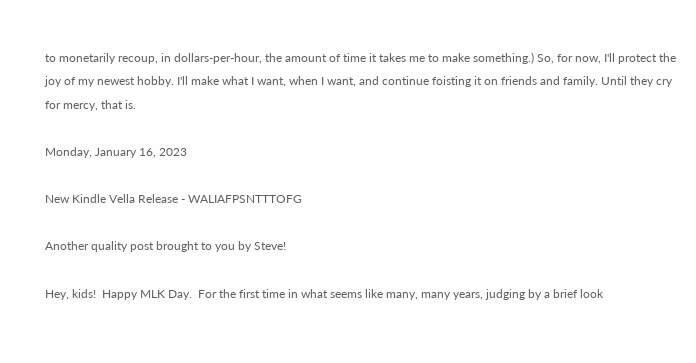to monetarily recoup, in dollars-per-hour, the amount of time it takes me to make something.) So, for now, I'll protect the joy of my newest hobby. I'll make what I want, when I want, and continue foisting it on friends and family. Until they cry for mercy, that is.

Monday, January 16, 2023

New Kindle Vella Release - WALIAFPSNTTTOFG

Another quality post brought to you by Steve!

Hey, kids!  Happy MLK Day.  For the first time in what seems like many, many years, judging by a brief look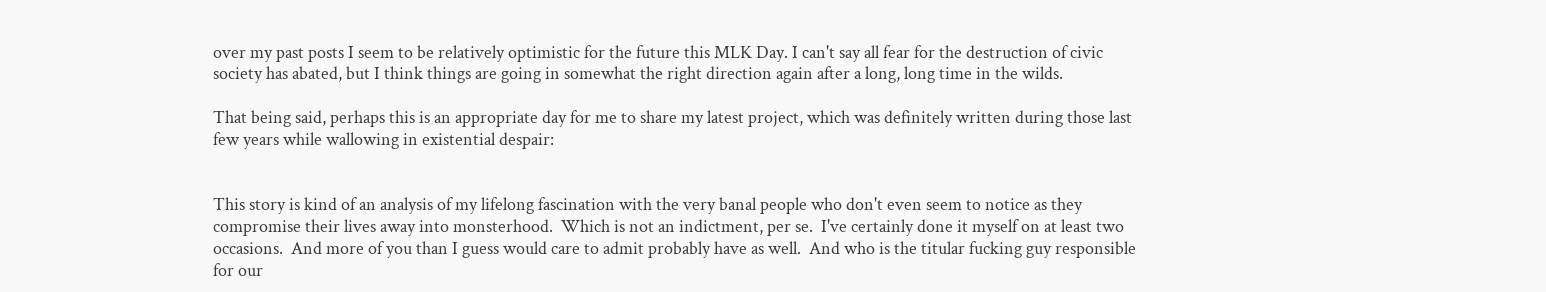over my past posts I seem to be relatively optimistic for the future this MLK Day. I can't say all fear for the destruction of civic society has abated, but I think things are going in somewhat the right direction again after a long, long time in the wilds.

That being said, perhaps this is an appropriate day for me to share my latest project, which was definitely written during those last few years while wallowing in existential despair:


This story is kind of an analysis of my lifelong fascination with the very banal people who don't even seem to notice as they compromise their lives away into monsterhood.  Which is not an indictment, per se.  I've certainly done it myself on at least two occasions.  And more of you than I guess would care to admit probably have as well.  And who is the titular fucking guy responsible for our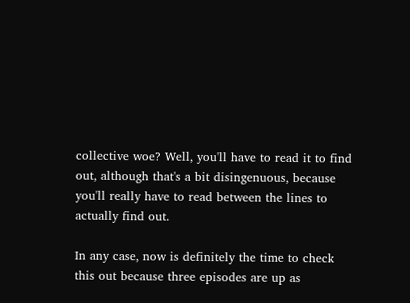collective woe? Well, you'll have to read it to find out, although that's a bit disingenuous, because you'll really have to read between the lines to actually find out.

In any case, now is definitely the time to check this out because three episodes are up as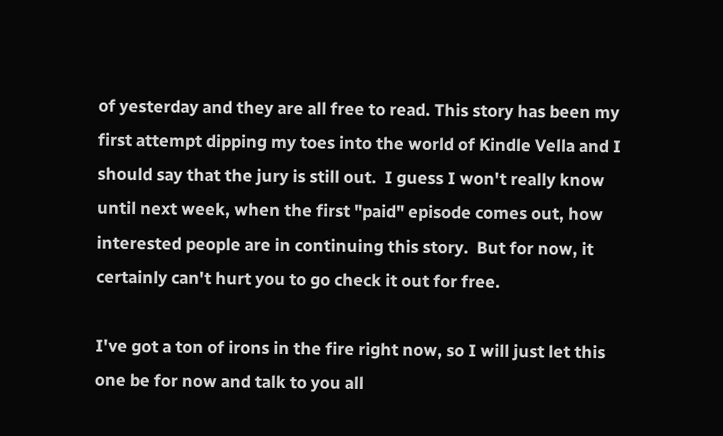of yesterday and they are all free to read. This story has been my first attempt dipping my toes into the world of Kindle Vella and I should say that the jury is still out.  I guess I won't really know until next week, when the first "paid" episode comes out, how interested people are in continuing this story.  But for now, it certainly can't hurt you to go check it out for free.

I've got a ton of irons in the fire right now, so I will just let this one be for now and talk to you all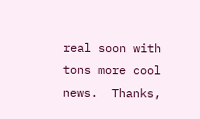real soon with tons more cool news.  Thanks,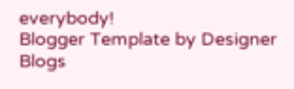everybody!
Blogger Template by Designer Blogs